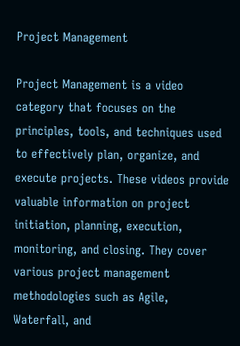Project Management

Project Management is a video category that focuses on the principles, tools, and techniques used to effectively plan, organize, and execute projects. These videos provide valuable information on project initiation, planning, execution, monitoring, and closing. They cover various project management methodologies such as Agile, Waterfall, and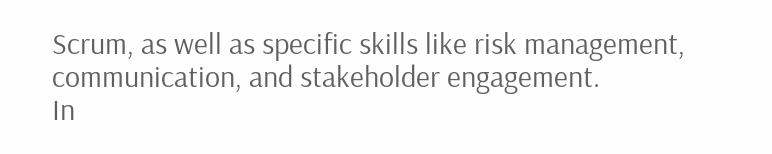Scrum, as well as specific skills like risk management, communication, and stakeholder engagement.
In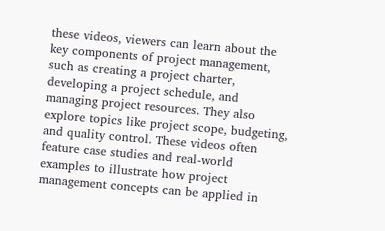these videos, viewers can learn about the key components of project management, such as creating a project charter, developing a project schedule, and managing project resources. They also explore topics like project scope, budgeting, and quality control. These videos often feature case studies and real-world examples to illustrate how project management concepts can be applied in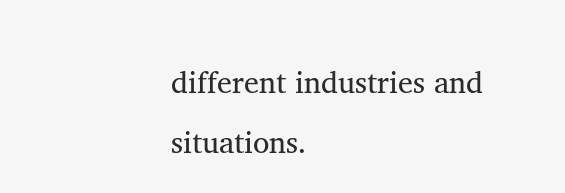different industries and situations.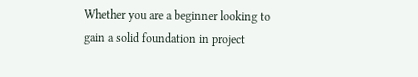Whether you are a beginner looking to gain a solid foundation in project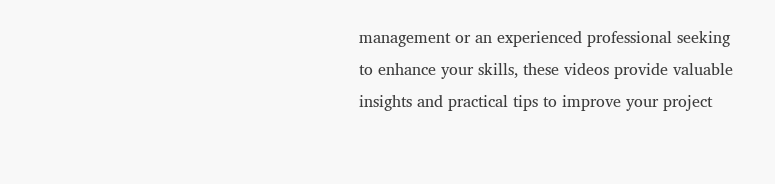management or an experienced professional seeking to enhance your skills, these videos provide valuable insights and practical tips to improve your project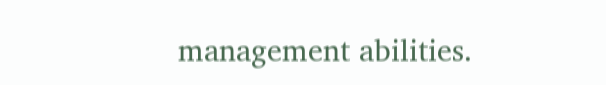management abilities.